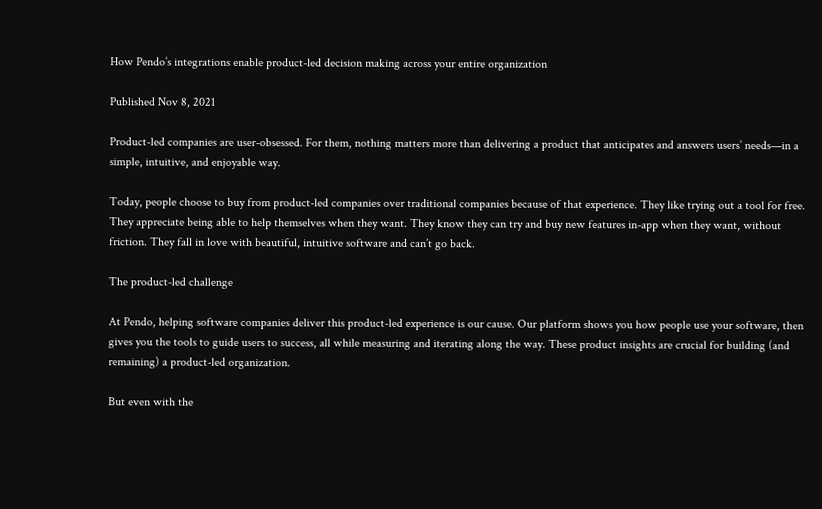How Pendo’s integrations enable product-led decision making across your entire organization

Published Nov 8, 2021

Product-led companies are user-obsessed. For them, nothing matters more than delivering a product that anticipates and answers users’ needs—in a simple, intuitive, and enjoyable way.

Today, people choose to buy from product-led companies over traditional companies because of that experience. They like trying out a tool for free. They appreciate being able to help themselves when they want. They know they can try and buy new features in-app when they want, without friction. They fall in love with beautiful, intuitive software and can’t go back.

The product-led challenge

At Pendo, helping software companies deliver this product-led experience is our cause. Our platform shows you how people use your software, then gives you the tools to guide users to success, all while measuring and iterating along the way. These product insights are crucial for building (and remaining) a product-led organization.

But even with the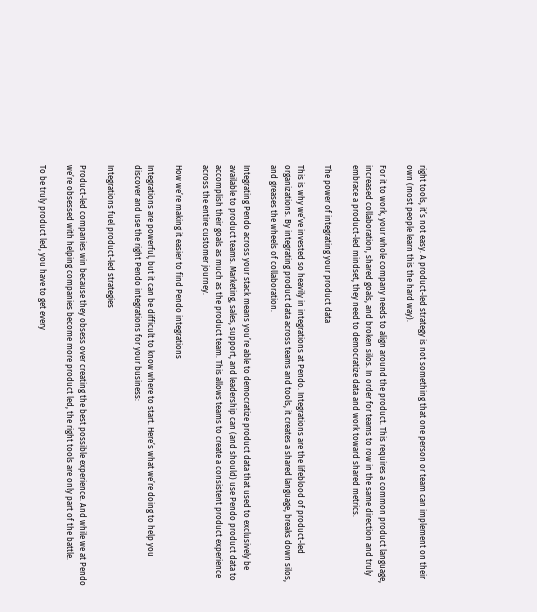right tools, it’s not easy. A product-led strategy is not something that one person or team can implement on their own (most people learn this the hard way).

For it to work, your whole company needs to align around the product. This requires a common product language, increased collaboration, shared goals, and broken silos. In order for teams to row in the same direction and truly embrace a product-led mindset, they need to democratize data and work toward shared metrics.

The power of integrating your product data

This is why we’ve invested so heavily in integrations at Pendo. Integrations are the lifeblood of product-led organizations. By integrating product data across teams and tools, it creates a shared language, breaks down silos, and greases the wheels of collaboration.

Integrating Pendo across your stack means you’re able to democratize product data that used to exclusively be available to product teams. Marketing, sales, support, and leadership can (and should) use Pendo product data to accomplish their goals as much as the product team. This allows teams to create a consistent product experience across the entire customer journey.

How we’re making it easier to find Pendo integrations

Integrations are powerful, but it can be difficult to know where to start. Here’s what we’re doing to help you discover and use the right Pendo integrations for your business:

Integrations fuel product-led strategies

Product-led companies win because they obsess over creating the best possible experience. And while we at Pendo we’re obsessed with helping companies become more product led, the right tools are only part of the battle.

To be truly product led, you have to get every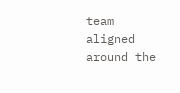team aligned around the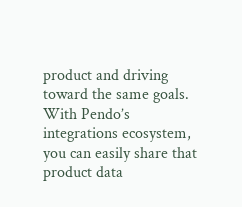product and driving toward the same goals. With Pendo’s integrations ecosystem, you can easily share that product data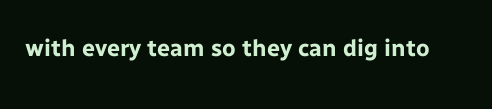with every team so they can dig into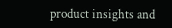product insights and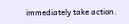immediately take action.